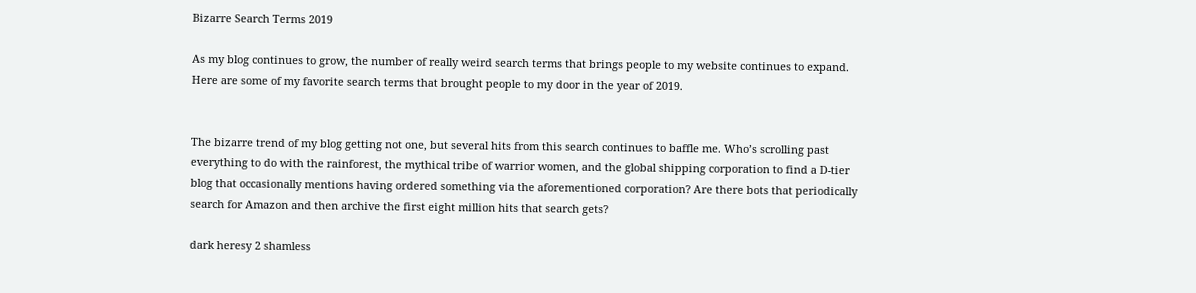Bizarre Search Terms 2019

As my blog continues to grow, the number of really weird search terms that brings people to my website continues to expand. Here are some of my favorite search terms that brought people to my door in the year of 2019.


The bizarre trend of my blog getting not one, but several hits from this search continues to baffle me. Who’s scrolling past everything to do with the rainforest, the mythical tribe of warrior women, and the global shipping corporation to find a D-tier blog that occasionally mentions having ordered something via the aforementioned corporation? Are there bots that periodically search for Amazon and then archive the first eight million hits that search gets?

dark heresy 2 shamless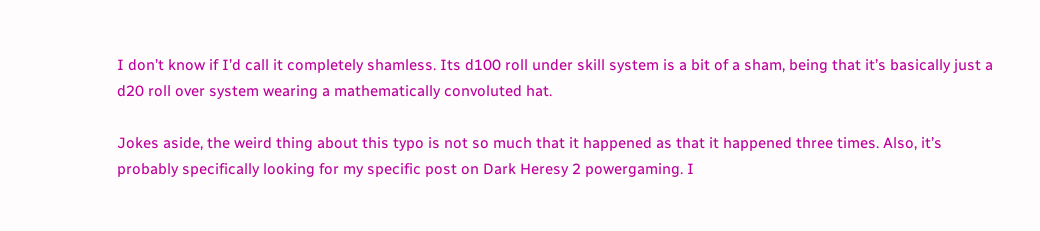I don’t know if I’d call it completely shamless. Its d100 roll under skill system is a bit of a sham, being that it’s basically just a d20 roll over system wearing a mathematically convoluted hat.

Jokes aside, the weird thing about this typo is not so much that it happened as that it happened three times. Also, it’s probably specifically looking for my specific post on Dark Heresy 2 powergaming. I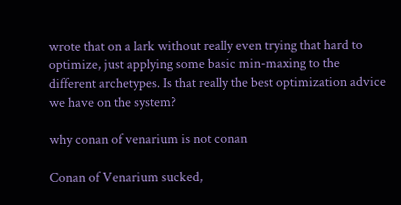wrote that on a lark without really even trying that hard to optimize, just applying some basic min-maxing to the different archetypes. Is that really the best optimization advice we have on the system?

why conan of venarium is not conan

Conan of Venarium sucked,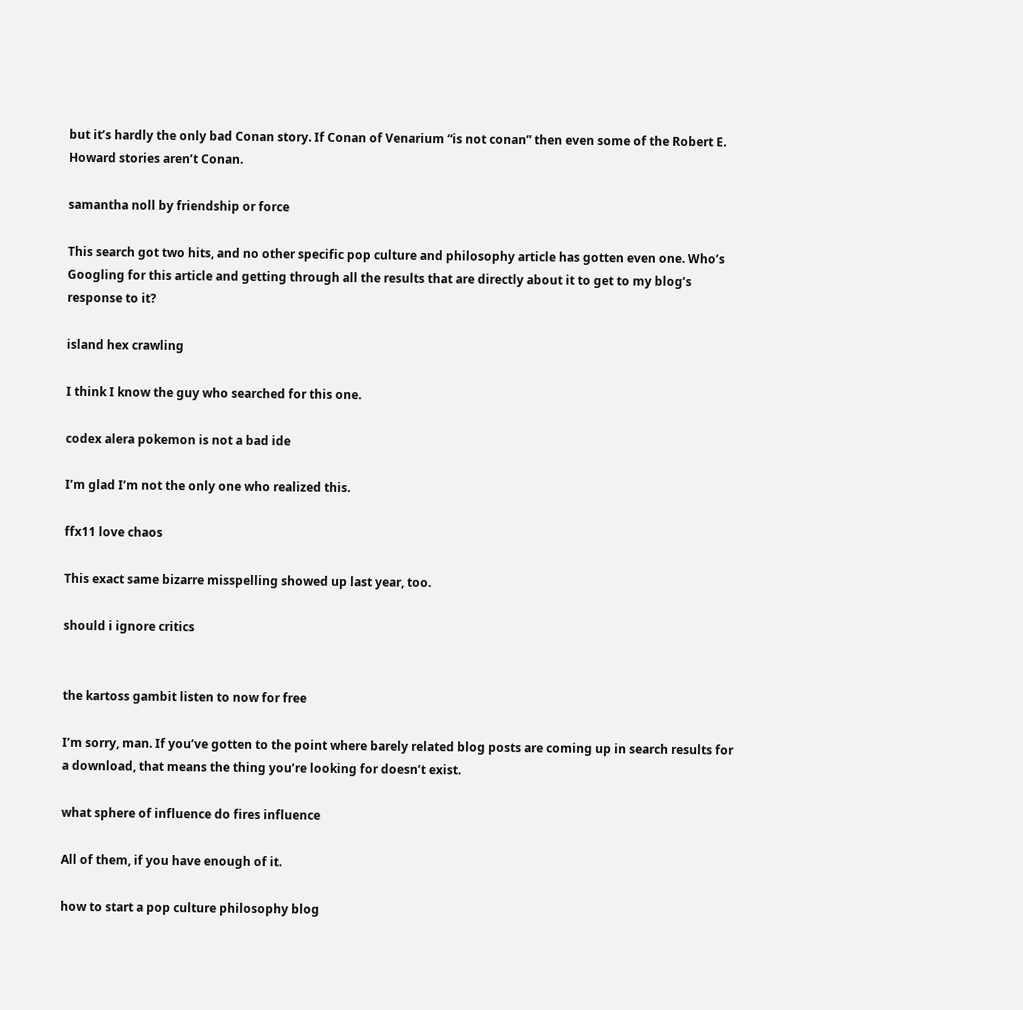but it’s hardly the only bad Conan story. If Conan of Venarium “is not conan” then even some of the Robert E. Howard stories aren’t Conan.

samantha noll by friendship or force

This search got two hits, and no other specific pop culture and philosophy article has gotten even one. Who’s Googling for this article and getting through all the results that are directly about it to get to my blog’s response to it?

island hex crawling

I think I know the guy who searched for this one.

codex alera pokemon is not a bad ide

I’m glad I’m not the only one who realized this.

ffx11 love chaos

This exact same bizarre misspelling showed up last year, too.

should i ignore critics


the kartoss gambit listen to now for free

I’m sorry, man. If you’ve gotten to the point where barely related blog posts are coming up in search results for a download, that means the thing you’re looking for doesn’t exist.

what sphere of influence do fires influence

All of them, if you have enough of it.

how to start a pop culture philosophy blog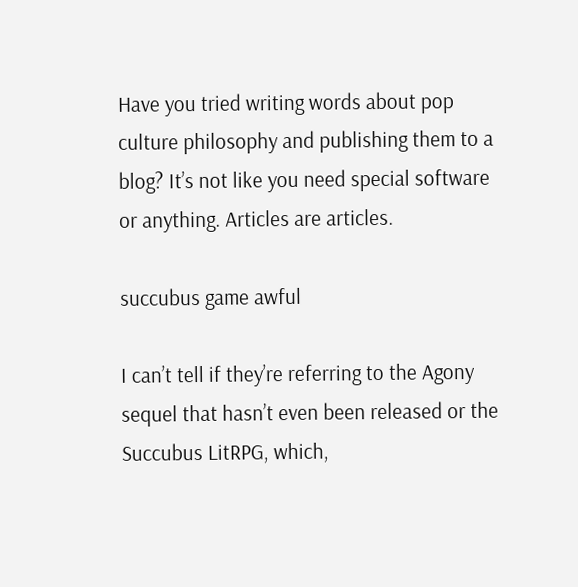Have you tried writing words about pop culture philosophy and publishing them to a blog? It’s not like you need special software or anything. Articles are articles.

succubus game awful

I can’t tell if they’re referring to the Agony sequel that hasn’t even been released or the Succubus LitRPG, which,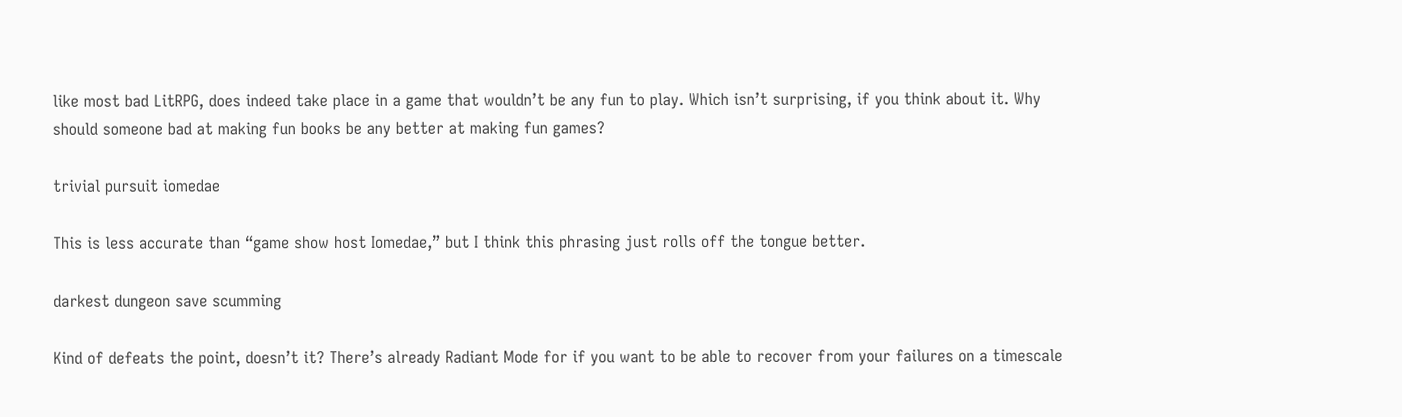like most bad LitRPG, does indeed take place in a game that wouldn’t be any fun to play. Which isn’t surprising, if you think about it. Why should someone bad at making fun books be any better at making fun games?

trivial pursuit iomedae

This is less accurate than “game show host Iomedae,” but I think this phrasing just rolls off the tongue better.

darkest dungeon save scumming

Kind of defeats the point, doesn’t it? There’s already Radiant Mode for if you want to be able to recover from your failures on a timescale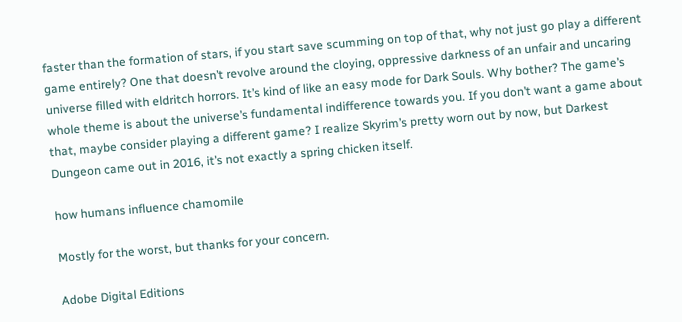faster than the formation of stars, if you start save scumming on top of that, why not just go play a different game entirely? One that doesn’t revolve around the cloying, oppressive darkness of an unfair and uncaring universe filled with eldritch horrors. It’s kind of like an easy mode for Dark Souls. Why bother? The game’s whole theme is about the universe’s fundamental indifference towards you. If you don’t want a game about that, maybe consider playing a different game? I realize Skyrim’s pretty worn out by now, but Darkest Dungeon came out in 2016, it’s not exactly a spring chicken itself.

how humans influence chamomile

Mostly for the worst, but thanks for your concern.

Adobe Digital Editions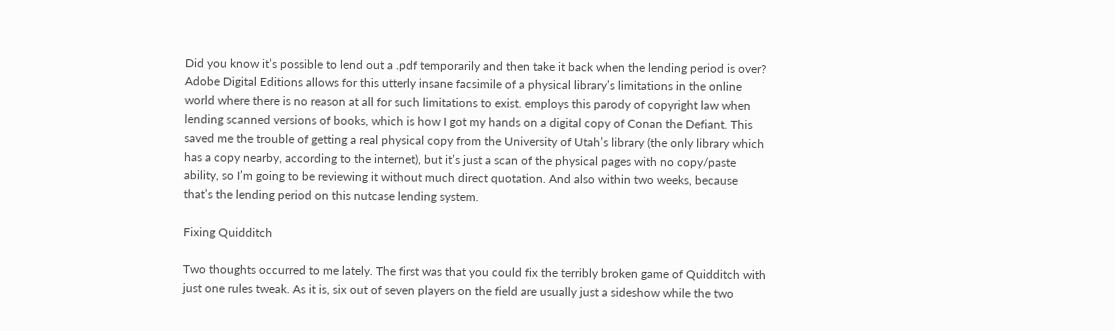Did you know it’s possible to lend out a .pdf temporarily and then take it back when the lending period is over? Adobe Digital Editions allows for this utterly insane facsimile of a physical library’s limitations in the online world where there is no reason at all for such limitations to exist. employs this parody of copyright law when lending scanned versions of books, which is how I got my hands on a digital copy of Conan the Defiant. This saved me the trouble of getting a real physical copy from the University of Utah’s library (the only library which has a copy nearby, according to the internet), but it’s just a scan of the physical pages with no copy/paste ability, so I’m going to be reviewing it without much direct quotation. And also within two weeks, because that’s the lending period on this nutcase lending system.

Fixing Quidditch

Two thoughts occurred to me lately. The first was that you could fix the terribly broken game of Quidditch with just one rules tweak. As it is, six out of seven players on the field are usually just a sideshow while the two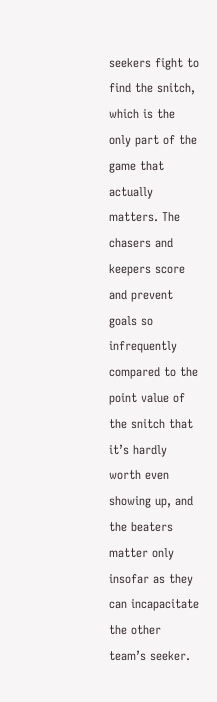seekers fight to find the snitch, which is the only part of the game that actually matters. The chasers and keepers score and prevent goals so infrequently compared to the point value of the snitch that it’s hardly worth even showing up, and the beaters matter only insofar as they can incapacitate the other team’s seeker.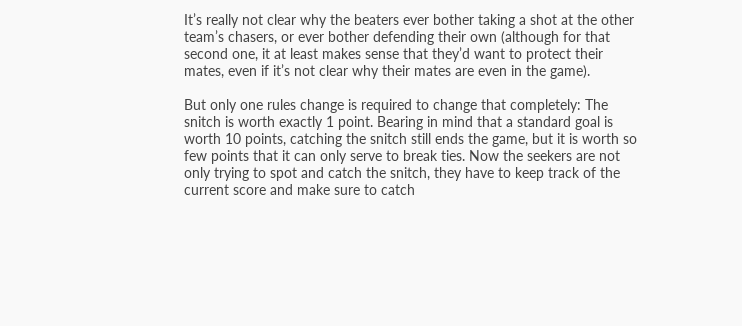It’s really not clear why the beaters ever bother taking a shot at the other team’s chasers, or ever bother defending their own (although for that second one, it at least makes sense that they’d want to protect their mates, even if it’s not clear why their mates are even in the game).

But only one rules change is required to change that completely: The snitch is worth exactly 1 point. Bearing in mind that a standard goal is worth 10 points, catching the snitch still ends the game, but it is worth so few points that it can only serve to break ties. Now the seekers are not only trying to spot and catch the snitch, they have to keep track of the current score and make sure to catch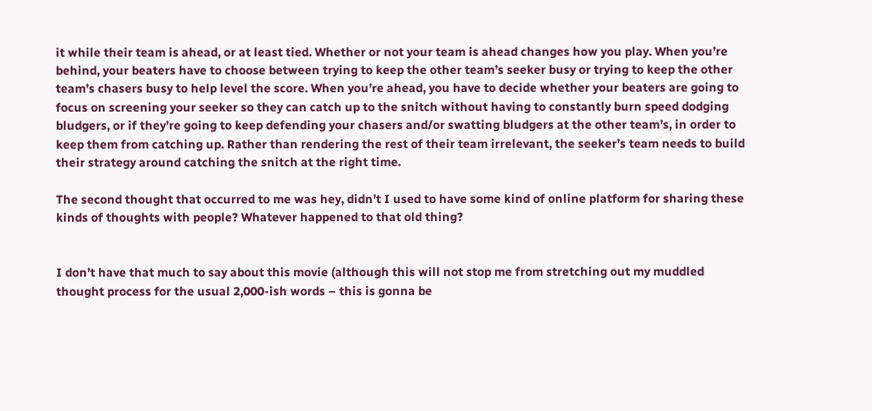it while their team is ahead, or at least tied. Whether or not your team is ahead changes how you play. When you’re behind, your beaters have to choose between trying to keep the other team’s seeker busy or trying to keep the other team’s chasers busy to help level the score. When you’re ahead, you have to decide whether your beaters are going to focus on screening your seeker so they can catch up to the snitch without having to constantly burn speed dodging bludgers, or if they’re going to keep defending your chasers and/or swatting bludgers at the other team’s, in order to keep them from catching up. Rather than rendering the rest of their team irrelevant, the seeker’s team needs to build their strategy around catching the snitch at the right time.

The second thought that occurred to me was hey, didn’t I used to have some kind of online platform for sharing these kinds of thoughts with people? Whatever happened to that old thing?


I don’t have that much to say about this movie (although this will not stop me from stretching out my muddled thought process for the usual 2,000-ish words – this is gonna be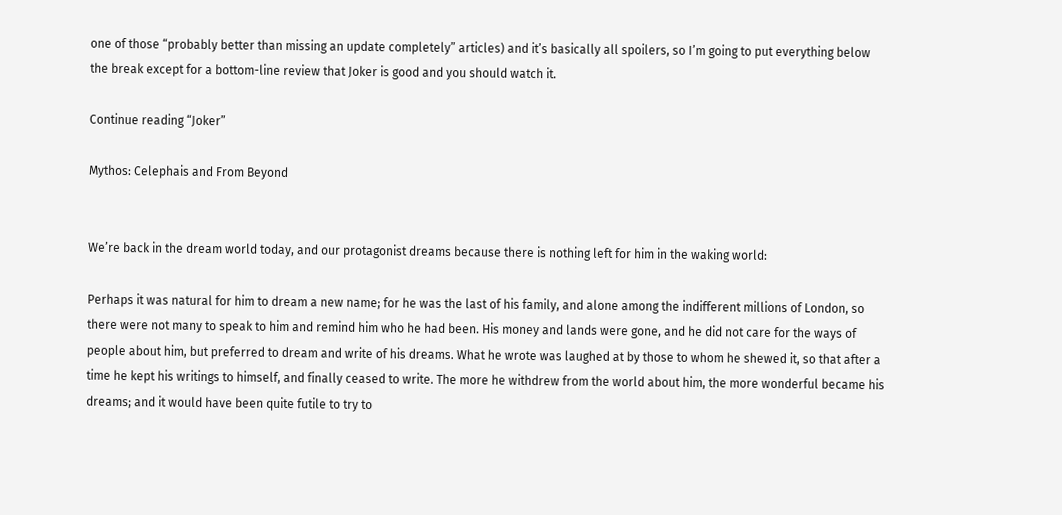one of those “probably better than missing an update completely” articles) and it’s basically all spoilers, so I’m going to put everything below the break except for a bottom-line review that Joker is good and you should watch it.

Continue reading “Joker”

Mythos: Celephais and From Beyond


We’re back in the dream world today, and our protagonist dreams because there is nothing left for him in the waking world:

Perhaps it was natural for him to dream a new name; for he was the last of his family, and alone among the indifferent millions of London, so there were not many to speak to him and remind him who he had been. His money and lands were gone, and he did not care for the ways of people about him, but preferred to dream and write of his dreams. What he wrote was laughed at by those to whom he shewed it, so that after a time he kept his writings to himself, and finally ceased to write. The more he withdrew from the world about him, the more wonderful became his dreams; and it would have been quite futile to try to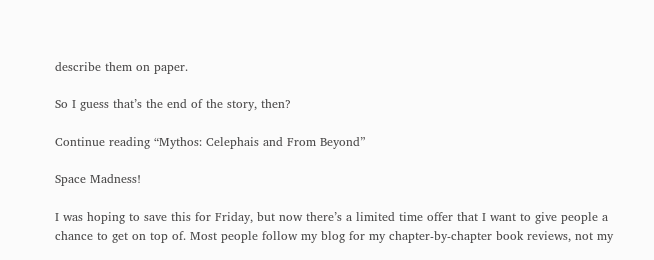describe them on paper.

So I guess that’s the end of the story, then?

Continue reading “Mythos: Celephais and From Beyond”

Space Madness!

I was hoping to save this for Friday, but now there’s a limited time offer that I want to give people a chance to get on top of. Most people follow my blog for my chapter-by-chapter book reviews, not my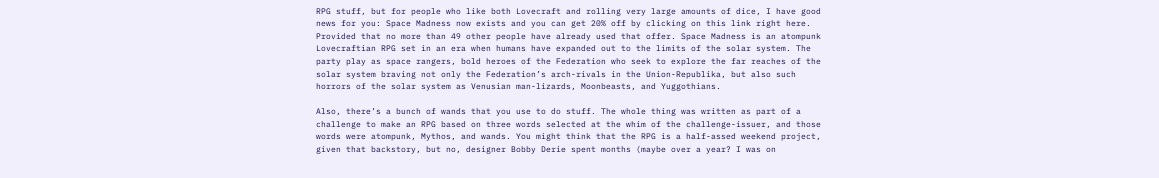RPG stuff, but for people who like both Lovecraft and rolling very large amounts of dice, I have good news for you: Space Madness now exists and you can get 20% off by clicking on this link right here. Provided that no more than 49 other people have already used that offer. Space Madness is an atompunk Lovecraftian RPG set in an era when humans have expanded out to the limits of the solar system. The party play as space rangers, bold heroes of the Federation who seek to explore the far reaches of the solar system braving not only the Federation’s arch-rivals in the Union-Republika, but also such horrors of the solar system as Venusian man-lizards, Moonbeasts, and Yuggothians.

Also, there’s a bunch of wands that you use to do stuff. The whole thing was written as part of a challenge to make an RPG based on three words selected at the whim of the challenge-issuer, and those words were atompunk, Mythos, and wands. You might think that the RPG is a half-assed weekend project, given that backstory, but no, designer Bobby Derie spent months (maybe over a year? I was on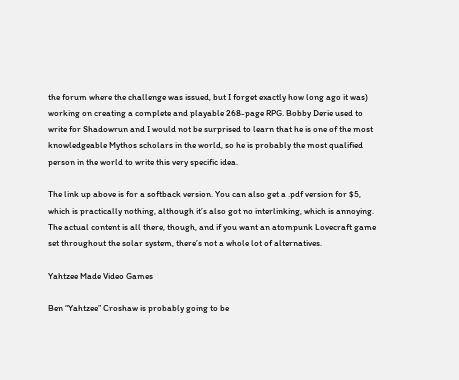the forum where the challenge was issued, but I forget exactly how long ago it was) working on creating a complete and playable 268-page RPG. Bobby Derie used to write for Shadowrun and I would not be surprised to learn that he is one of the most knowledgeable Mythos scholars in the world, so he is probably the most qualified person in the world to write this very specific idea.

The link up above is for a softback version. You can also get a .pdf version for $5, which is practically nothing, although it’s also got no interlinking, which is annoying. The actual content is all there, though, and if you want an atompunk Lovecraft game set throughout the solar system, there’s not a whole lot of alternatives.

Yahtzee Made Video Games

Ben “Yahtzee” Croshaw is probably going to be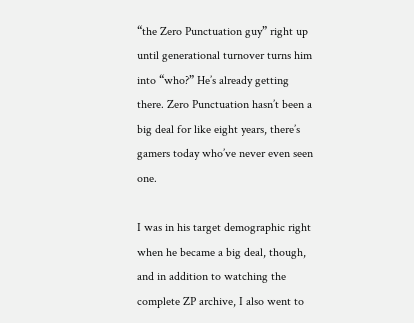“the Zero Punctuation guy” right up until generational turnover turns him into “who?” He’s already getting there. Zero Punctuation hasn’t been a big deal for like eight years, there’s gamers today who’ve never even seen one.

I was in his target demographic right when he became a big deal, though, and in addition to watching the complete ZP archive, I also went to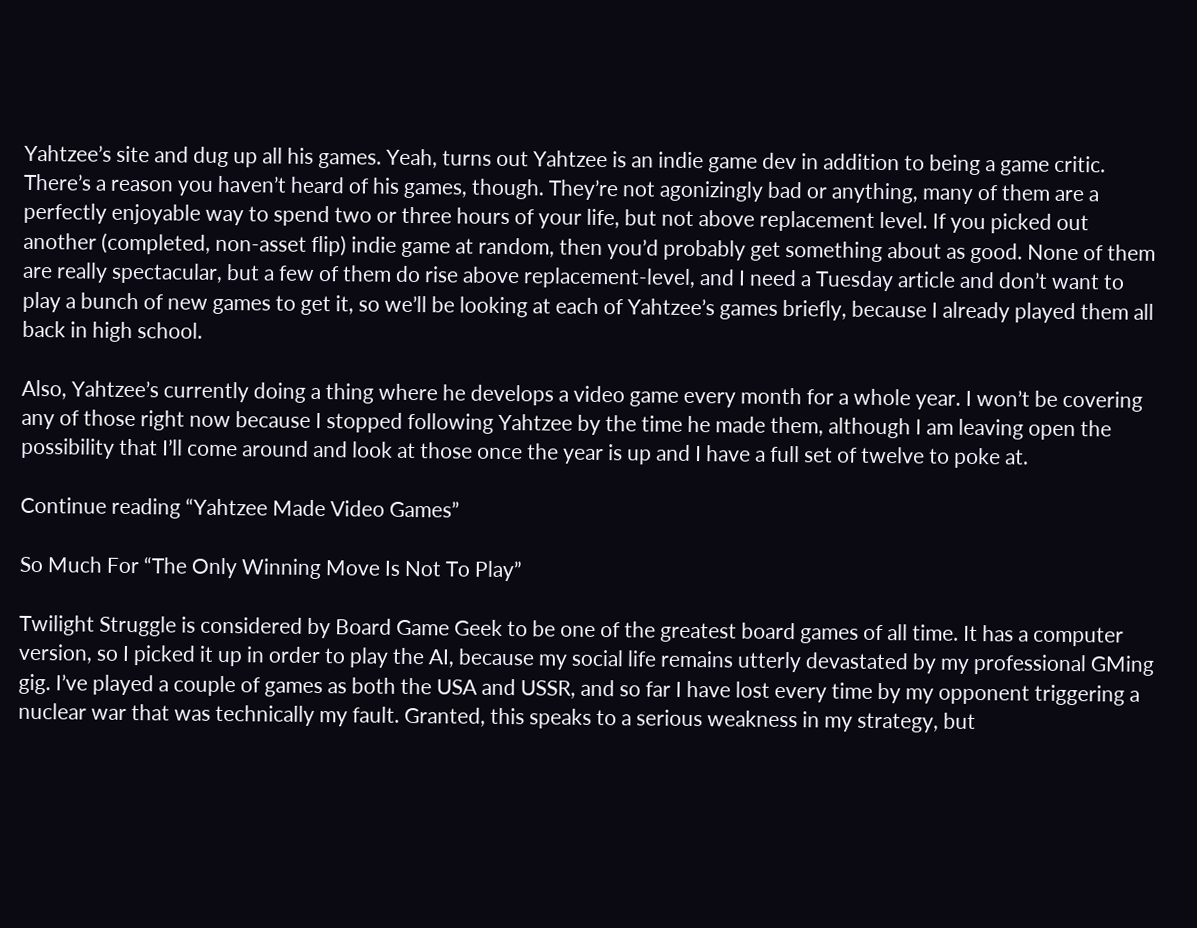Yahtzee’s site and dug up all his games. Yeah, turns out Yahtzee is an indie game dev in addition to being a game critic. There’s a reason you haven’t heard of his games, though. They’re not agonizingly bad or anything, many of them are a perfectly enjoyable way to spend two or three hours of your life, but not above replacement level. If you picked out another (completed, non-asset flip) indie game at random, then you’d probably get something about as good. None of them are really spectacular, but a few of them do rise above replacement-level, and I need a Tuesday article and don’t want to play a bunch of new games to get it, so we’ll be looking at each of Yahtzee’s games briefly, because I already played them all back in high school.

Also, Yahtzee’s currently doing a thing where he develops a video game every month for a whole year. I won’t be covering any of those right now because I stopped following Yahtzee by the time he made them, although I am leaving open the possibility that I’ll come around and look at those once the year is up and I have a full set of twelve to poke at.

Continue reading “Yahtzee Made Video Games”

So Much For “The Only Winning Move Is Not To Play”

Twilight Struggle is considered by Board Game Geek to be one of the greatest board games of all time. It has a computer version, so I picked it up in order to play the AI, because my social life remains utterly devastated by my professional GMing gig. I’ve played a couple of games as both the USA and USSR, and so far I have lost every time by my opponent triggering a nuclear war that was technically my fault. Granted, this speaks to a serious weakness in my strategy, but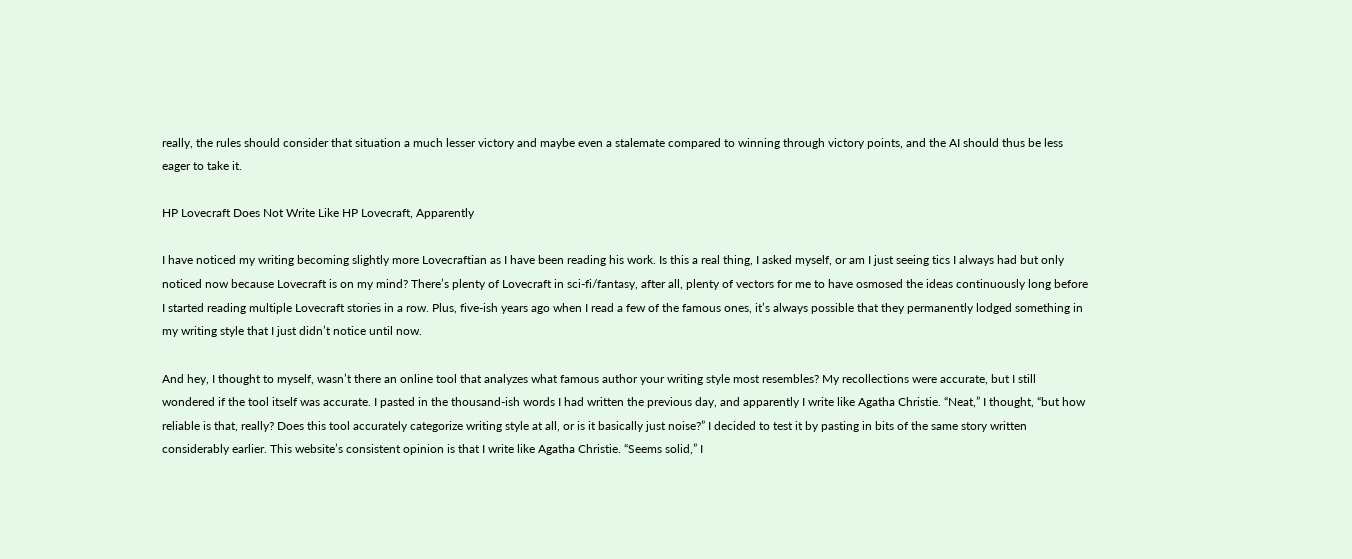really, the rules should consider that situation a much lesser victory and maybe even a stalemate compared to winning through victory points, and the AI should thus be less eager to take it.

HP Lovecraft Does Not Write Like HP Lovecraft, Apparently

I have noticed my writing becoming slightly more Lovecraftian as I have been reading his work. Is this a real thing, I asked myself, or am I just seeing tics I always had but only noticed now because Lovecraft is on my mind? There’s plenty of Lovecraft in sci-fi/fantasy, after all, plenty of vectors for me to have osmosed the ideas continuously long before I started reading multiple Lovecraft stories in a row. Plus, five-ish years ago when I read a few of the famous ones, it’s always possible that they permanently lodged something in my writing style that I just didn’t notice until now.

And hey, I thought to myself, wasn’t there an online tool that analyzes what famous author your writing style most resembles? My recollections were accurate, but I still wondered if the tool itself was accurate. I pasted in the thousand-ish words I had written the previous day, and apparently I write like Agatha Christie. “Neat,” I thought, “but how reliable is that, really? Does this tool accurately categorize writing style at all, or is it basically just noise?” I decided to test it by pasting in bits of the same story written considerably earlier. This website’s consistent opinion is that I write like Agatha Christie. “Seems solid,” I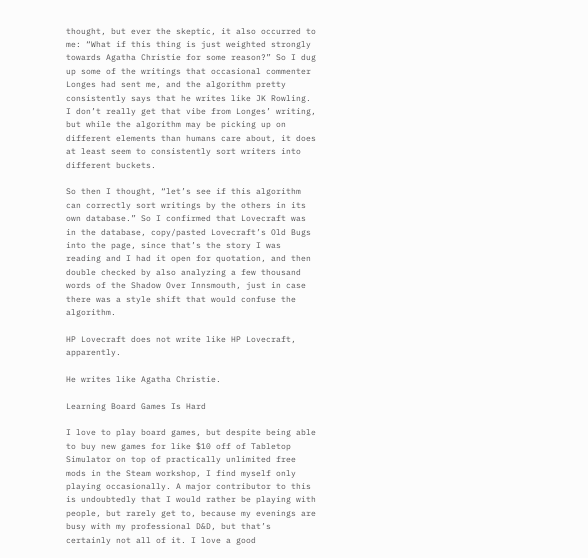thought, but ever the skeptic, it also occurred to me: “What if this thing is just weighted strongly towards Agatha Christie for some reason?” So I dug up some of the writings that occasional commenter Longes had sent me, and the algorithm pretty consistently says that he writes like JK Rowling. I don’t really get that vibe from Longes’ writing, but while the algorithm may be picking up on different elements than humans care about, it does at least seem to consistently sort writers into different buckets.

So then I thought, “let’s see if this algorithm can correctly sort writings by the others in its own database.” So I confirmed that Lovecraft was in the database, copy/pasted Lovecraft’s Old Bugs into the page, since that’s the story I was reading and I had it open for quotation, and then double checked by also analyzing a few thousand words of the Shadow Over Innsmouth, just in case there was a style shift that would confuse the algorithm.

HP Lovecraft does not write like HP Lovecraft, apparently.

He writes like Agatha Christie.

Learning Board Games Is Hard

I love to play board games, but despite being able to buy new games for like $10 off of Tabletop Simulator on top of practically unlimited free mods in the Steam workshop, I find myself only playing occasionally. A major contributor to this is undoubtedly that I would rather be playing with people, but rarely get to, because my evenings are busy with my professional D&D, but that’s certainly not all of it. I love a good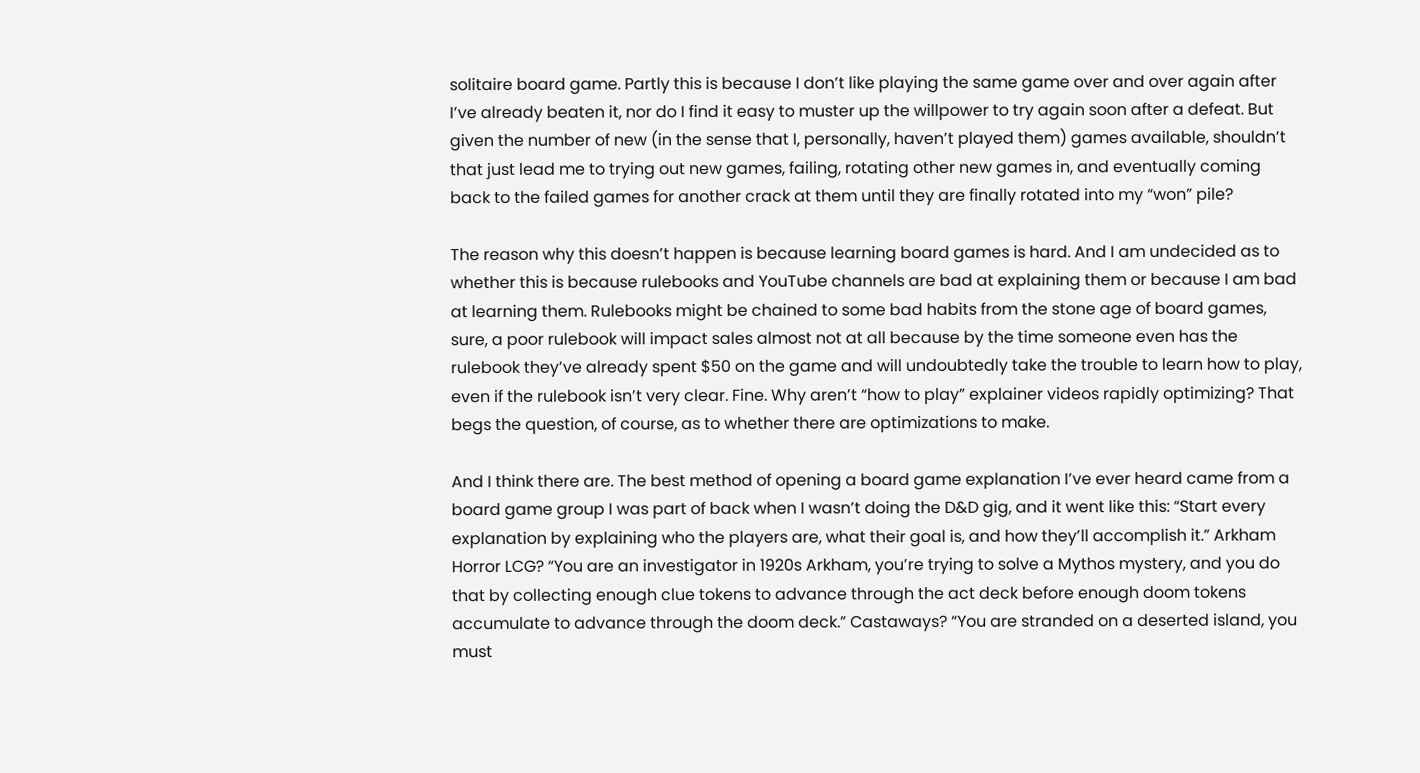solitaire board game. Partly this is because I don’t like playing the same game over and over again after I’ve already beaten it, nor do I find it easy to muster up the willpower to try again soon after a defeat. But given the number of new (in the sense that I, personally, haven’t played them) games available, shouldn’t that just lead me to trying out new games, failing, rotating other new games in, and eventually coming back to the failed games for another crack at them until they are finally rotated into my “won” pile?

The reason why this doesn’t happen is because learning board games is hard. And I am undecided as to whether this is because rulebooks and YouTube channels are bad at explaining them or because I am bad at learning them. Rulebooks might be chained to some bad habits from the stone age of board games, sure, a poor rulebook will impact sales almost not at all because by the time someone even has the rulebook they’ve already spent $50 on the game and will undoubtedly take the trouble to learn how to play, even if the rulebook isn’t very clear. Fine. Why aren’t “how to play” explainer videos rapidly optimizing? That begs the question, of course, as to whether there are optimizations to make.

And I think there are. The best method of opening a board game explanation I’ve ever heard came from a board game group I was part of back when I wasn’t doing the D&D gig, and it went like this: “Start every explanation by explaining who the players are, what their goal is, and how they’ll accomplish it.” Arkham Horror LCG? “You are an investigator in 1920s Arkham, you’re trying to solve a Mythos mystery, and you do that by collecting enough clue tokens to advance through the act deck before enough doom tokens accumulate to advance through the doom deck.” Castaways? “You are stranded on a deserted island, you must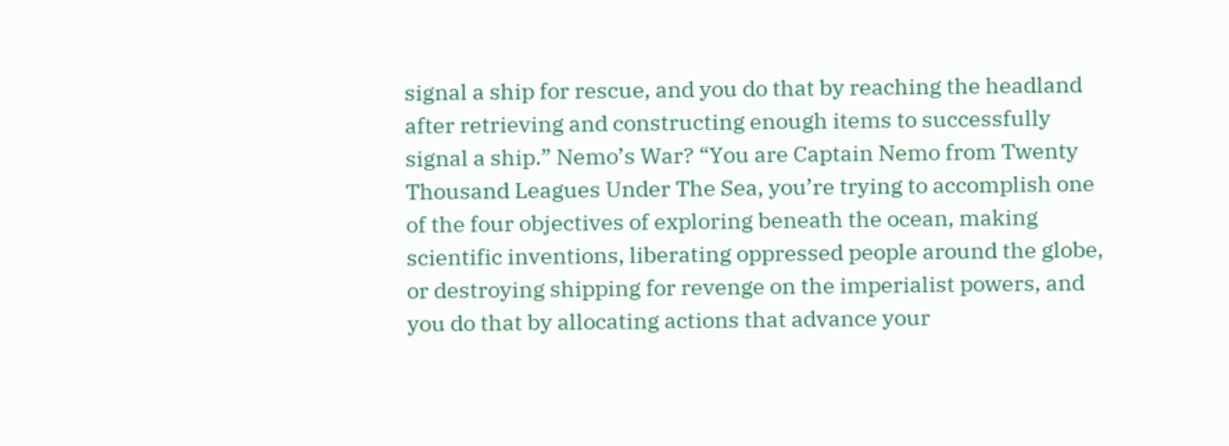signal a ship for rescue, and you do that by reaching the headland after retrieving and constructing enough items to successfully signal a ship.” Nemo’s War? “You are Captain Nemo from Twenty Thousand Leagues Under The Sea, you’re trying to accomplish one of the four objectives of exploring beneath the ocean, making scientific inventions, liberating oppressed people around the globe, or destroying shipping for revenge on the imperialist powers, and you do that by allocating actions that advance your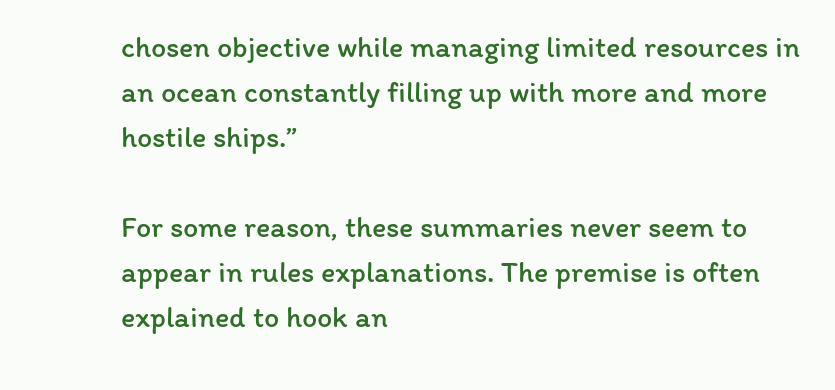chosen objective while managing limited resources in an ocean constantly filling up with more and more hostile ships.”

For some reason, these summaries never seem to appear in rules explanations. The premise is often explained to hook an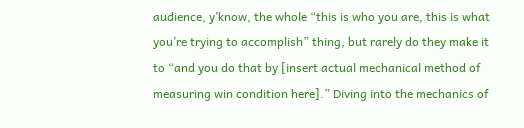audience, y’know, the whole “this is who you are, this is what you’re trying to accomplish” thing, but rarely do they make it to “and you do that by [insert actual mechanical method of measuring win condition here].” Diving into the mechanics of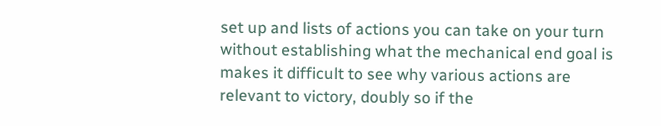set up and lists of actions you can take on your turn without establishing what the mechanical end goal is makes it difficult to see why various actions are relevant to victory, doubly so if the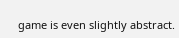game is even slightly abstract.